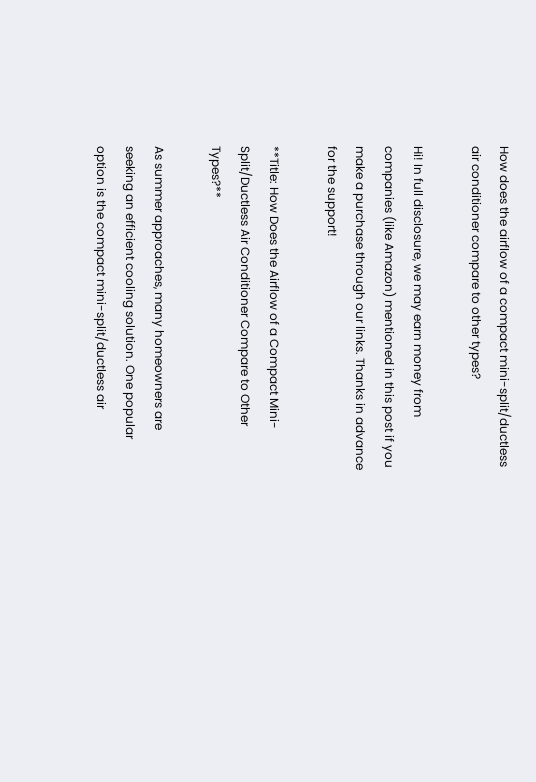How does the airflow of a compact mini-split/ductless air conditioner compare to other types?

Hi! In full disclosure, we may earn money from companies (like Amazon) mentioned in this post if you make a purchase through our links. Thanks in advance for the support!

**Title: How Does the Airflow of a Compact Mini-Split/Ductless Air Conditioner Compare to Other Types?**

As summer approaches, many homeowners are seeking an efficient cooling solution. One popular option is the compact mini-split/ductless air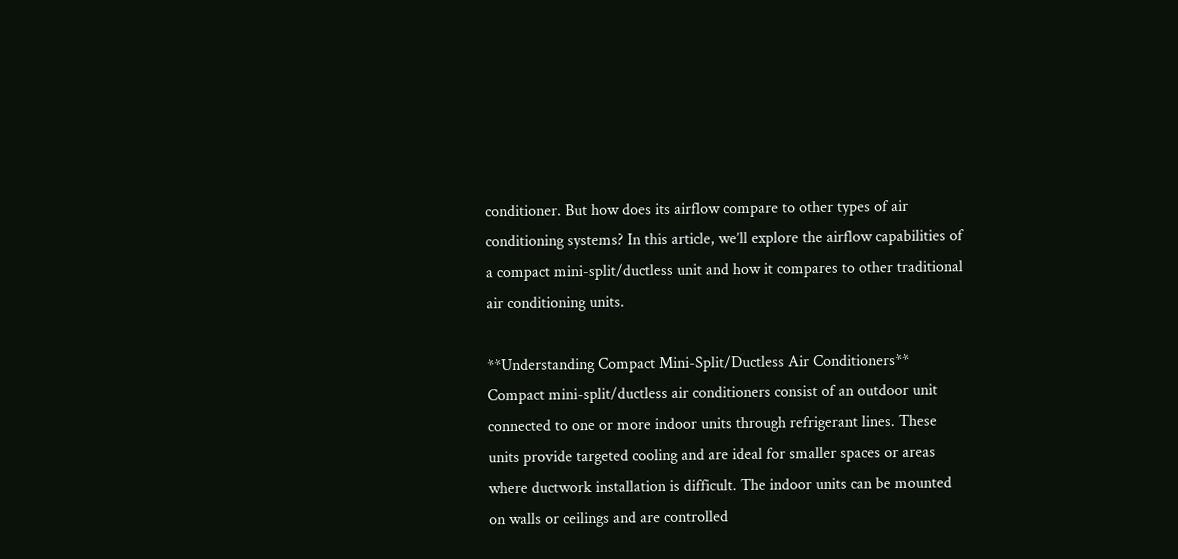conditioner. But how does its airflow compare to other types of air conditioning systems? In this article, we’ll explore the airflow capabilities of a compact mini-split/ductless unit and how it compares to other traditional air conditioning units.

**Understanding Compact Mini-Split/Ductless Air Conditioners**
Compact mini-split/ductless air conditioners consist of an outdoor unit connected to one or more indoor units through refrigerant lines. These units provide targeted cooling and are ideal for smaller spaces or areas where ductwork installation is difficult. The indoor units can be mounted on walls or ceilings and are controlled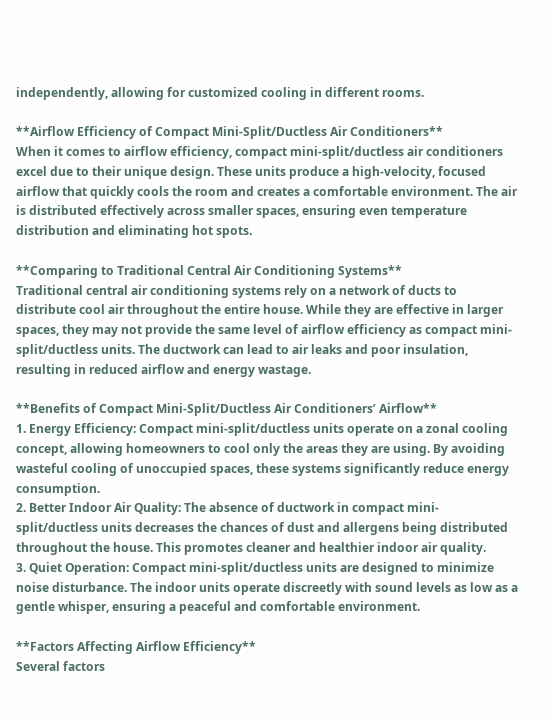independently, allowing for customized cooling in different rooms.

**Airflow Efficiency of Compact Mini-Split/Ductless Air Conditioners**
When it comes to airflow efficiency, compact mini-split/ductless air conditioners excel due to their unique design. These units produce a high-velocity, focused airflow that quickly cools the room and creates a comfortable environment. The air is distributed effectively across smaller spaces, ensuring even temperature distribution and eliminating hot spots.

**Comparing to Traditional Central Air Conditioning Systems**
Traditional central air conditioning systems rely on a network of ducts to distribute cool air throughout the entire house. While they are effective in larger spaces, they may not provide the same level of airflow efficiency as compact mini-split/ductless units. The ductwork can lead to air leaks and poor insulation, resulting in reduced airflow and energy wastage.

**Benefits of Compact Mini-Split/Ductless Air Conditioners’ Airflow**
1. Energy Efficiency: Compact mini-split/ductless units operate on a zonal cooling concept, allowing homeowners to cool only the areas they are using. By avoiding wasteful cooling of unoccupied spaces, these systems significantly reduce energy consumption.
2. Better Indoor Air Quality: The absence of ductwork in compact mini-split/ductless units decreases the chances of dust and allergens being distributed throughout the house. This promotes cleaner and healthier indoor air quality.
3. Quiet Operation: Compact mini-split/ductless units are designed to minimize noise disturbance. The indoor units operate discreetly with sound levels as low as a gentle whisper, ensuring a peaceful and comfortable environment.

**Factors Affecting Airflow Efficiency**
Several factors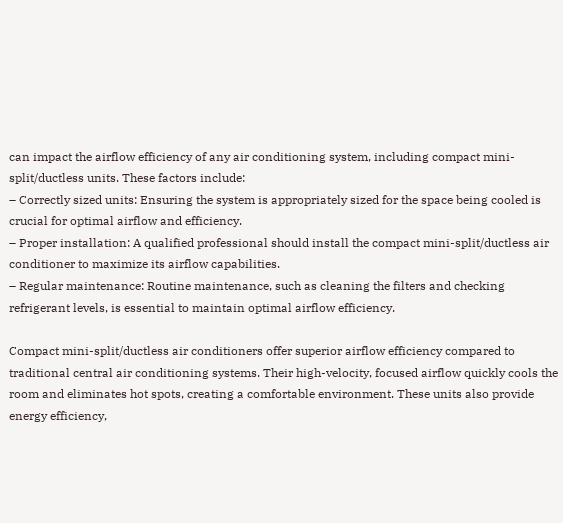can impact the airflow efficiency of any air conditioning system, including compact mini-split/ductless units. These factors include:
– Correctly sized units: Ensuring the system is appropriately sized for the space being cooled is crucial for optimal airflow and efficiency.
– Proper installation: A qualified professional should install the compact mini-split/ductless air conditioner to maximize its airflow capabilities.
– Regular maintenance: Routine maintenance, such as cleaning the filters and checking refrigerant levels, is essential to maintain optimal airflow efficiency.

Compact mini-split/ductless air conditioners offer superior airflow efficiency compared to traditional central air conditioning systems. Their high-velocity, focused airflow quickly cools the room and eliminates hot spots, creating a comfortable environment. These units also provide energy efficiency,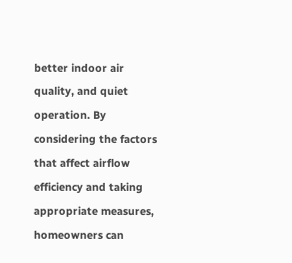better indoor air quality, and quiet operation. By considering the factors that affect airflow efficiency and taking appropriate measures, homeowners can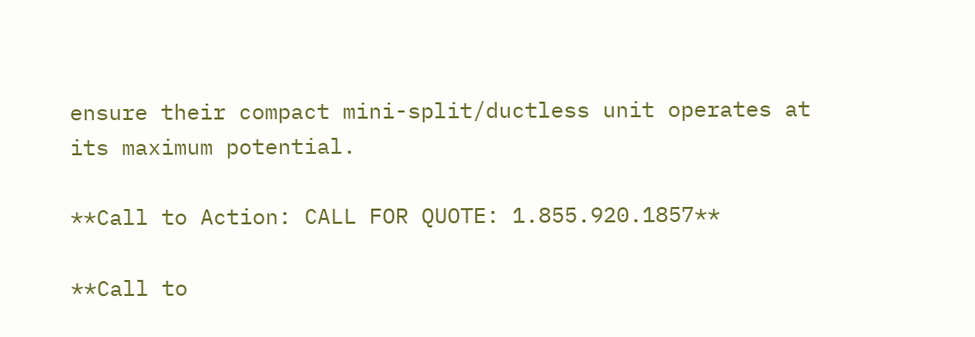ensure their compact mini-split/ductless unit operates at its maximum potential.

**Call to Action: CALL FOR QUOTE: 1.855.920.1857**

**Call to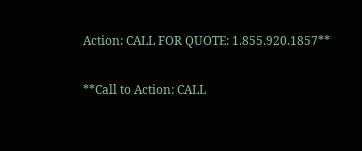Action: CALL FOR QUOTE: 1.855.920.1857**

**Call to Action: CALL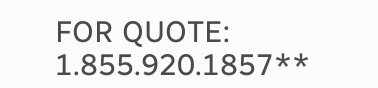FOR QUOTE: 1.855.920.1857**